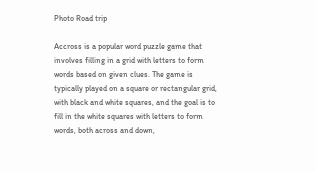Photo Road trip

Accross is a popular word puzzle game that involves filling in a grid with letters to form words based on given clues. The game is typically played on a square or rectangular grid, with black and white squares, and the goal is to fill in the white squares with letters to form words, both across and down,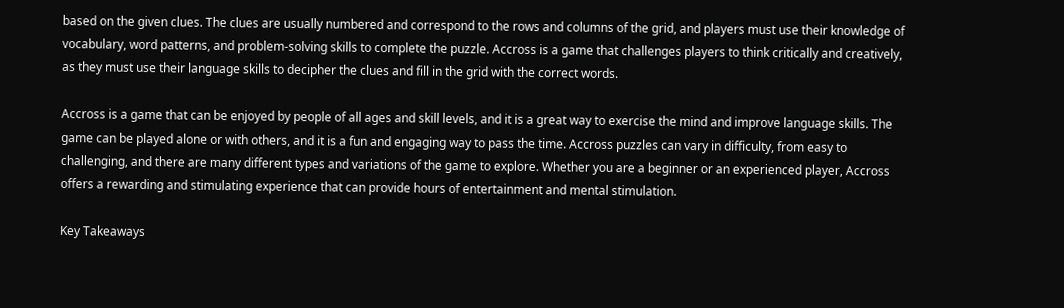based on the given clues. The clues are usually numbered and correspond to the rows and columns of the grid, and players must use their knowledge of vocabulary, word patterns, and problem-solving skills to complete the puzzle. Accross is a game that challenges players to think critically and creatively, as they must use their language skills to decipher the clues and fill in the grid with the correct words.

Accross is a game that can be enjoyed by people of all ages and skill levels, and it is a great way to exercise the mind and improve language skills. The game can be played alone or with others, and it is a fun and engaging way to pass the time. Accross puzzles can vary in difficulty, from easy to challenging, and there are many different types and variations of the game to explore. Whether you are a beginner or an experienced player, Accross offers a rewarding and stimulating experience that can provide hours of entertainment and mental stimulation.

Key Takeaways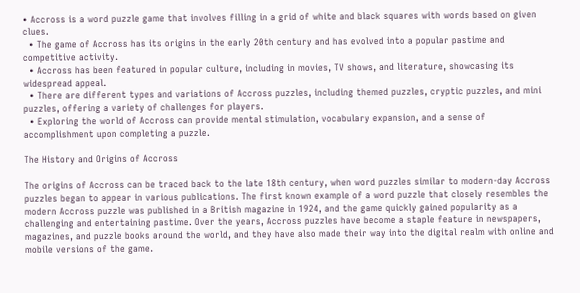• Accross is a word puzzle game that involves filling in a grid of white and black squares with words based on given clues.
  • The game of Accross has its origins in the early 20th century and has evolved into a popular pastime and competitive activity.
  • Accross has been featured in popular culture, including in movies, TV shows, and literature, showcasing its widespread appeal.
  • There are different types and variations of Accross puzzles, including themed puzzles, cryptic puzzles, and mini puzzles, offering a variety of challenges for players.
  • Exploring the world of Accross can provide mental stimulation, vocabulary expansion, and a sense of accomplishment upon completing a puzzle.

The History and Origins of Accross

The origins of Accross can be traced back to the late 18th century, when word puzzles similar to modern-day Accross puzzles began to appear in various publications. The first known example of a word puzzle that closely resembles the modern Accross puzzle was published in a British magazine in 1924, and the game quickly gained popularity as a challenging and entertaining pastime. Over the years, Accross puzzles have become a staple feature in newspapers, magazines, and puzzle books around the world, and they have also made their way into the digital realm with online and mobile versions of the game.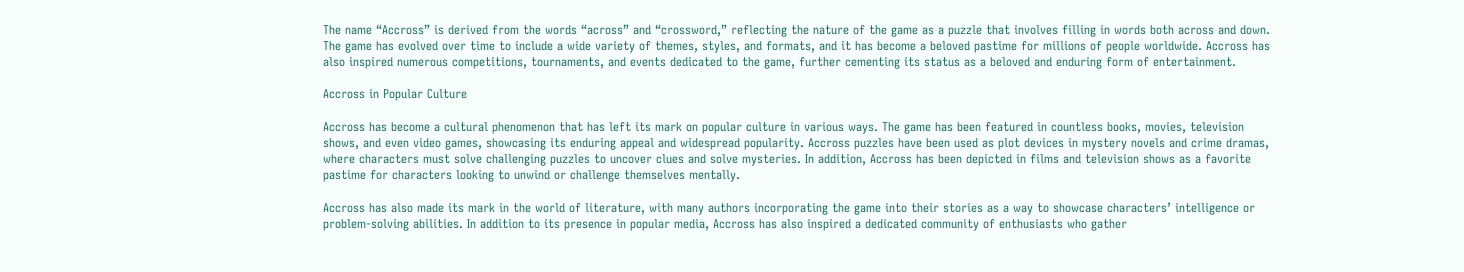The name “Accross” is derived from the words “across” and “crossword,” reflecting the nature of the game as a puzzle that involves filling in words both across and down. The game has evolved over time to include a wide variety of themes, styles, and formats, and it has become a beloved pastime for millions of people worldwide. Accross has also inspired numerous competitions, tournaments, and events dedicated to the game, further cementing its status as a beloved and enduring form of entertainment.

Accross in Popular Culture

Accross has become a cultural phenomenon that has left its mark on popular culture in various ways. The game has been featured in countless books, movies, television shows, and even video games, showcasing its enduring appeal and widespread popularity. Accross puzzles have been used as plot devices in mystery novels and crime dramas, where characters must solve challenging puzzles to uncover clues and solve mysteries. In addition, Accross has been depicted in films and television shows as a favorite pastime for characters looking to unwind or challenge themselves mentally.

Accross has also made its mark in the world of literature, with many authors incorporating the game into their stories as a way to showcase characters’ intelligence or problem-solving abilities. In addition to its presence in popular media, Accross has also inspired a dedicated community of enthusiasts who gather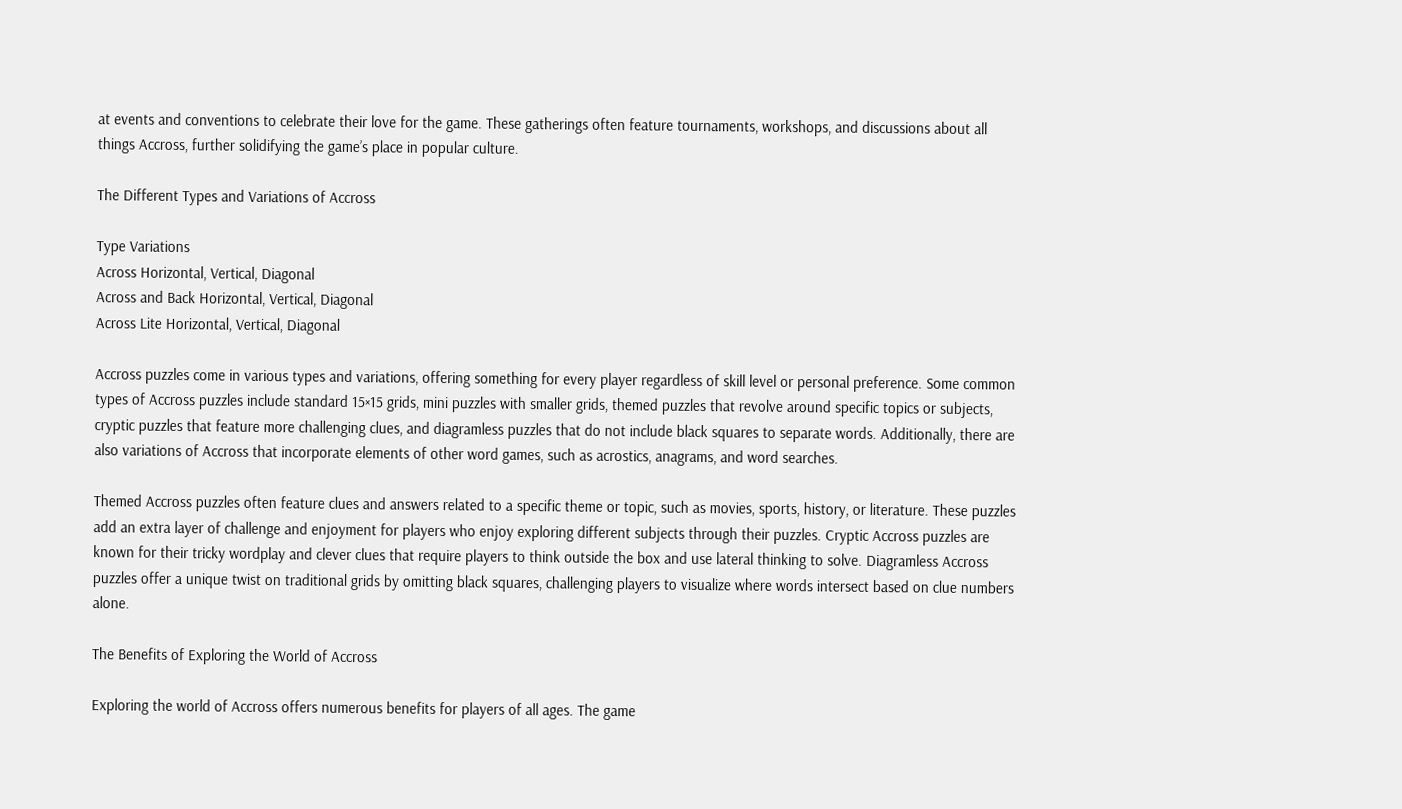at events and conventions to celebrate their love for the game. These gatherings often feature tournaments, workshops, and discussions about all things Accross, further solidifying the game’s place in popular culture.

The Different Types and Variations of Accross

Type Variations
Across Horizontal, Vertical, Diagonal
Across and Back Horizontal, Vertical, Diagonal
Across Lite Horizontal, Vertical, Diagonal

Accross puzzles come in various types and variations, offering something for every player regardless of skill level or personal preference. Some common types of Accross puzzles include standard 15×15 grids, mini puzzles with smaller grids, themed puzzles that revolve around specific topics or subjects, cryptic puzzles that feature more challenging clues, and diagramless puzzles that do not include black squares to separate words. Additionally, there are also variations of Accross that incorporate elements of other word games, such as acrostics, anagrams, and word searches.

Themed Accross puzzles often feature clues and answers related to a specific theme or topic, such as movies, sports, history, or literature. These puzzles add an extra layer of challenge and enjoyment for players who enjoy exploring different subjects through their puzzles. Cryptic Accross puzzles are known for their tricky wordplay and clever clues that require players to think outside the box and use lateral thinking to solve. Diagramless Accross puzzles offer a unique twist on traditional grids by omitting black squares, challenging players to visualize where words intersect based on clue numbers alone.

The Benefits of Exploring the World of Accross

Exploring the world of Accross offers numerous benefits for players of all ages. The game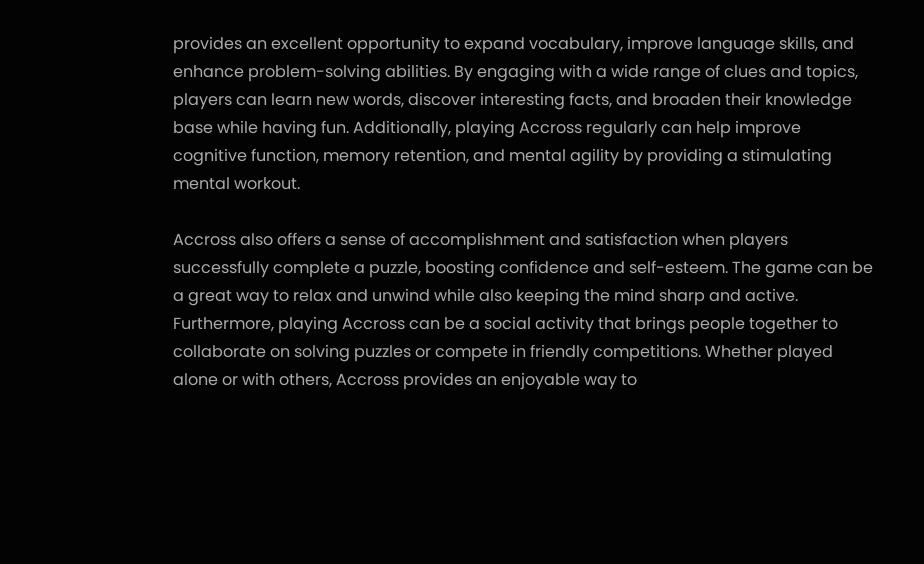provides an excellent opportunity to expand vocabulary, improve language skills, and enhance problem-solving abilities. By engaging with a wide range of clues and topics, players can learn new words, discover interesting facts, and broaden their knowledge base while having fun. Additionally, playing Accross regularly can help improve cognitive function, memory retention, and mental agility by providing a stimulating mental workout.

Accross also offers a sense of accomplishment and satisfaction when players successfully complete a puzzle, boosting confidence and self-esteem. The game can be a great way to relax and unwind while also keeping the mind sharp and active. Furthermore, playing Accross can be a social activity that brings people together to collaborate on solving puzzles or compete in friendly competitions. Whether played alone or with others, Accross provides an enjoyable way to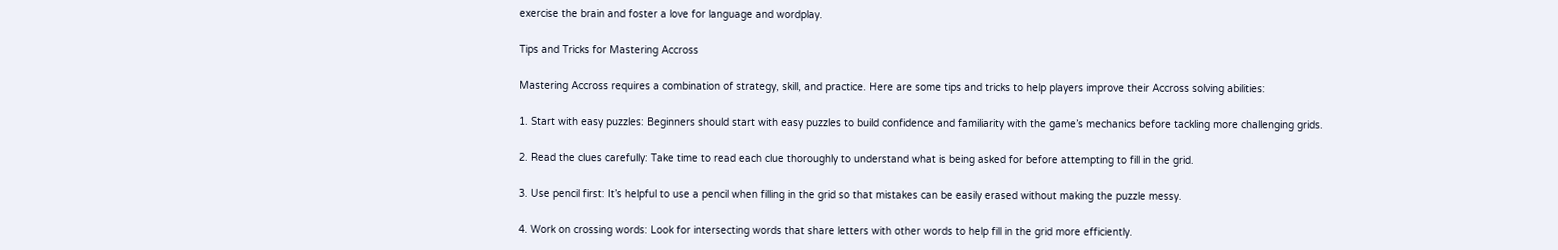exercise the brain and foster a love for language and wordplay.

Tips and Tricks for Mastering Accross

Mastering Accross requires a combination of strategy, skill, and practice. Here are some tips and tricks to help players improve their Accross solving abilities:

1. Start with easy puzzles: Beginners should start with easy puzzles to build confidence and familiarity with the game’s mechanics before tackling more challenging grids.

2. Read the clues carefully: Take time to read each clue thoroughly to understand what is being asked for before attempting to fill in the grid.

3. Use pencil first: It’s helpful to use a pencil when filling in the grid so that mistakes can be easily erased without making the puzzle messy.

4. Work on crossing words: Look for intersecting words that share letters with other words to help fill in the grid more efficiently.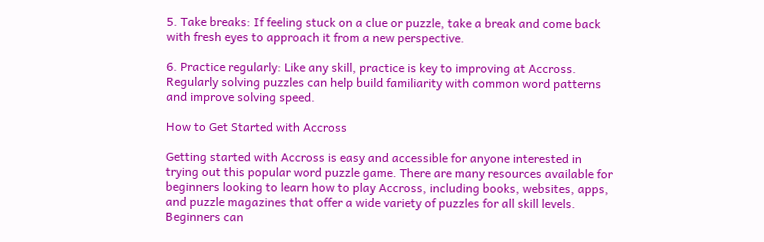5. Take breaks: If feeling stuck on a clue or puzzle, take a break and come back with fresh eyes to approach it from a new perspective.

6. Practice regularly: Like any skill, practice is key to improving at Accross. Regularly solving puzzles can help build familiarity with common word patterns and improve solving speed.

How to Get Started with Accross

Getting started with Accross is easy and accessible for anyone interested in trying out this popular word puzzle game. There are many resources available for beginners looking to learn how to play Accross, including books, websites, apps, and puzzle magazines that offer a wide variety of puzzles for all skill levels. Beginners can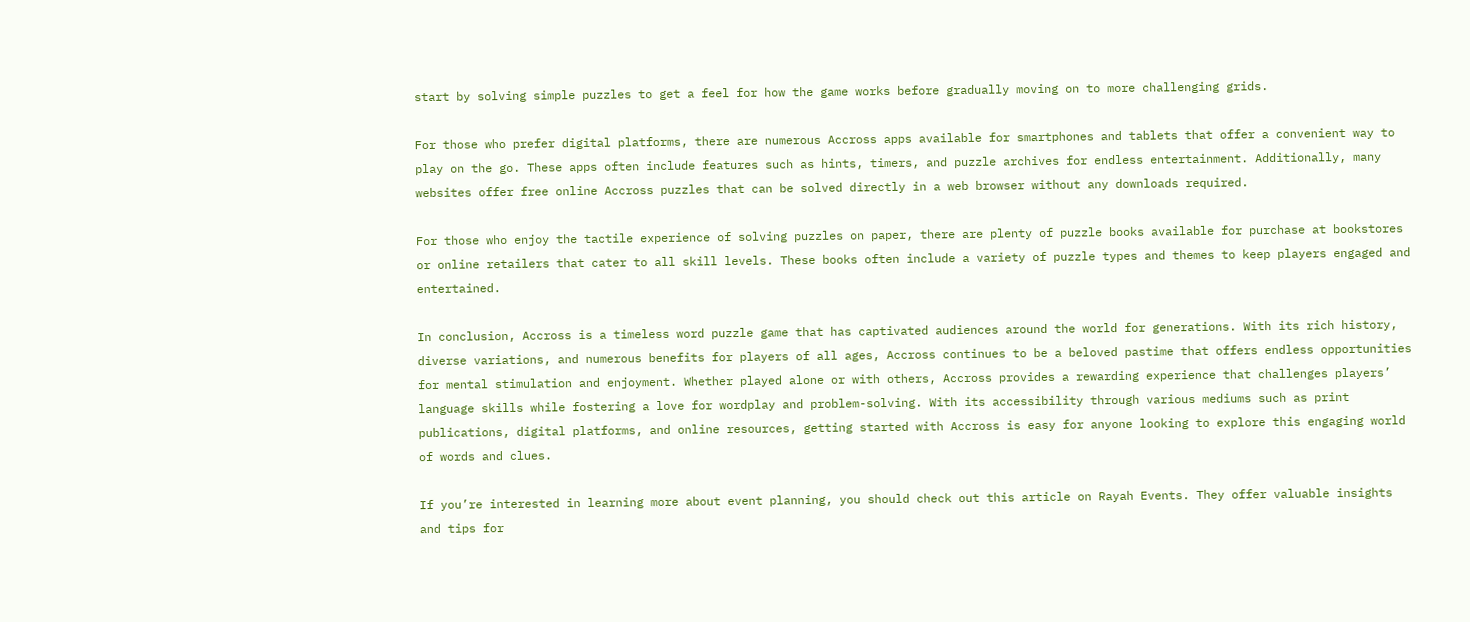start by solving simple puzzles to get a feel for how the game works before gradually moving on to more challenging grids.

For those who prefer digital platforms, there are numerous Accross apps available for smartphones and tablets that offer a convenient way to play on the go. These apps often include features such as hints, timers, and puzzle archives for endless entertainment. Additionally, many websites offer free online Accross puzzles that can be solved directly in a web browser without any downloads required.

For those who enjoy the tactile experience of solving puzzles on paper, there are plenty of puzzle books available for purchase at bookstores or online retailers that cater to all skill levels. These books often include a variety of puzzle types and themes to keep players engaged and entertained.

In conclusion, Accross is a timeless word puzzle game that has captivated audiences around the world for generations. With its rich history, diverse variations, and numerous benefits for players of all ages, Accross continues to be a beloved pastime that offers endless opportunities for mental stimulation and enjoyment. Whether played alone or with others, Accross provides a rewarding experience that challenges players’ language skills while fostering a love for wordplay and problem-solving. With its accessibility through various mediums such as print publications, digital platforms, and online resources, getting started with Accross is easy for anyone looking to explore this engaging world of words and clues.

If you’re interested in learning more about event planning, you should check out this article on Rayah Events. They offer valuable insights and tips for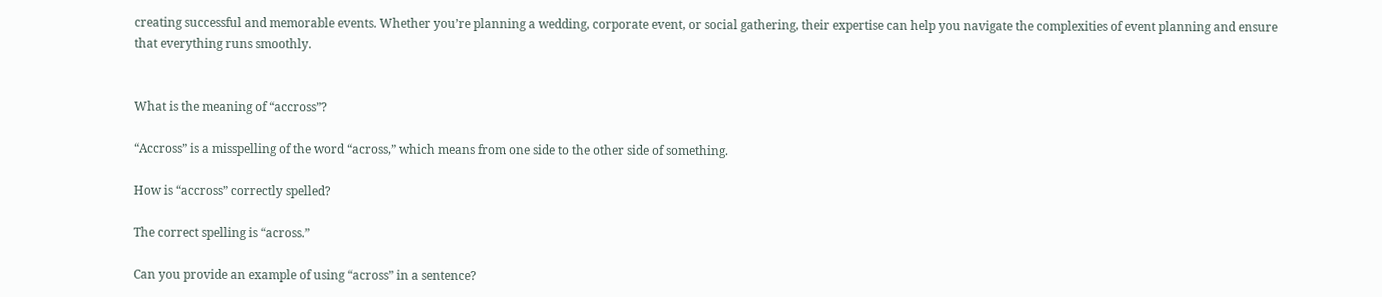creating successful and memorable events. Whether you’re planning a wedding, corporate event, or social gathering, their expertise can help you navigate the complexities of event planning and ensure that everything runs smoothly.


What is the meaning of “accross”?

“Accross” is a misspelling of the word “across,” which means from one side to the other side of something.

How is “accross” correctly spelled?

The correct spelling is “across.”

Can you provide an example of using “across” in a sentence?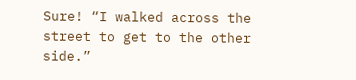Sure! “I walked across the street to get to the other side.”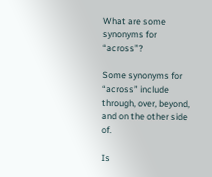What are some synonyms for “across”?

Some synonyms for “across” include through, over, beyond, and on the other side of.

Is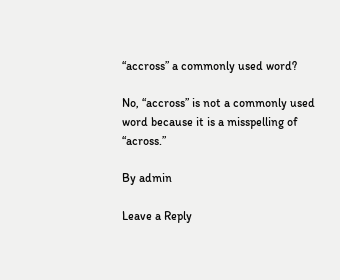“accross” a commonly used word?

No, “accross” is not a commonly used word because it is a misspelling of “across.”

By admin

Leave a Reply